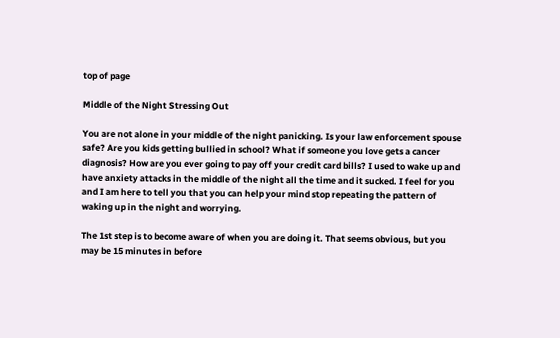top of page

Middle of the Night Stressing Out

You are not alone in your middle of the night panicking. Is your law enforcement spouse safe? Are you kids getting bullied in school? What if someone you love gets a cancer diagnosis? How are you ever going to pay off your credit card bills? I used to wake up and have anxiety attacks in the middle of the night all the time and it sucked. I feel for you and I am here to tell you that you can help your mind stop repeating the pattern of waking up in the night and worrying.

The 1st step is to become aware of when you are doing it. That seems obvious, but you may be 15 minutes in before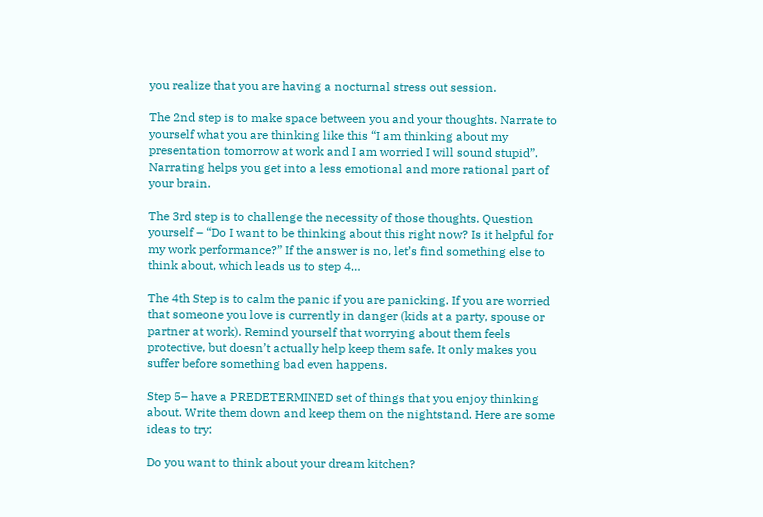you realize that you are having a nocturnal stress out session.

The 2nd step is to make space between you and your thoughts. Narrate to yourself what you are thinking like this “I am thinking about my presentation tomorrow at work and I am worried I will sound stupid”. Narrating helps you get into a less emotional and more rational part of your brain.

The 3rd step is to challenge the necessity of those thoughts. Question yourself – “Do I want to be thinking about this right now? Is it helpful for my work performance?” If the answer is no, let’s find something else to think about, which leads us to step 4…

The 4th Step is to calm the panic if you are panicking. If you are worried that someone you love is currently in danger (kids at a party, spouse or partner at work). Remind yourself that worrying about them feels protective, but doesn’t actually help keep them safe. It only makes you suffer before something bad even happens.

Step 5– have a PREDETERMINED set of things that you enjoy thinking about. Write them down and keep them on the nightstand. Here are some ideas to try:

Do you want to think about your dream kitchen?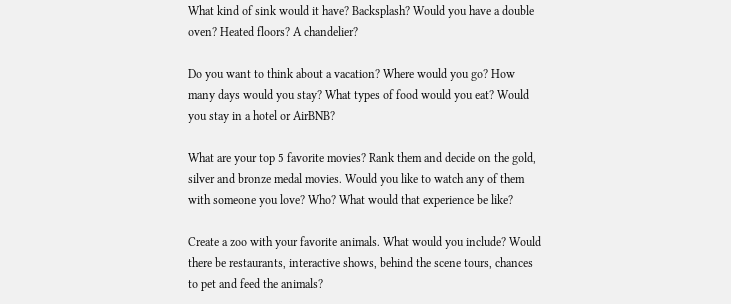What kind of sink would it have? Backsplash? Would you have a double oven? Heated floors? A chandelier?

Do you want to think about a vacation? Where would you go? How many days would you stay? What types of food would you eat? Would you stay in a hotel or AirBNB?

What are your top 5 favorite movies? Rank them and decide on the gold, silver and bronze medal movies. Would you like to watch any of them with someone you love? Who? What would that experience be like?

Create a zoo with your favorite animals. What would you include? Would there be restaurants, interactive shows, behind the scene tours, chances to pet and feed the animals?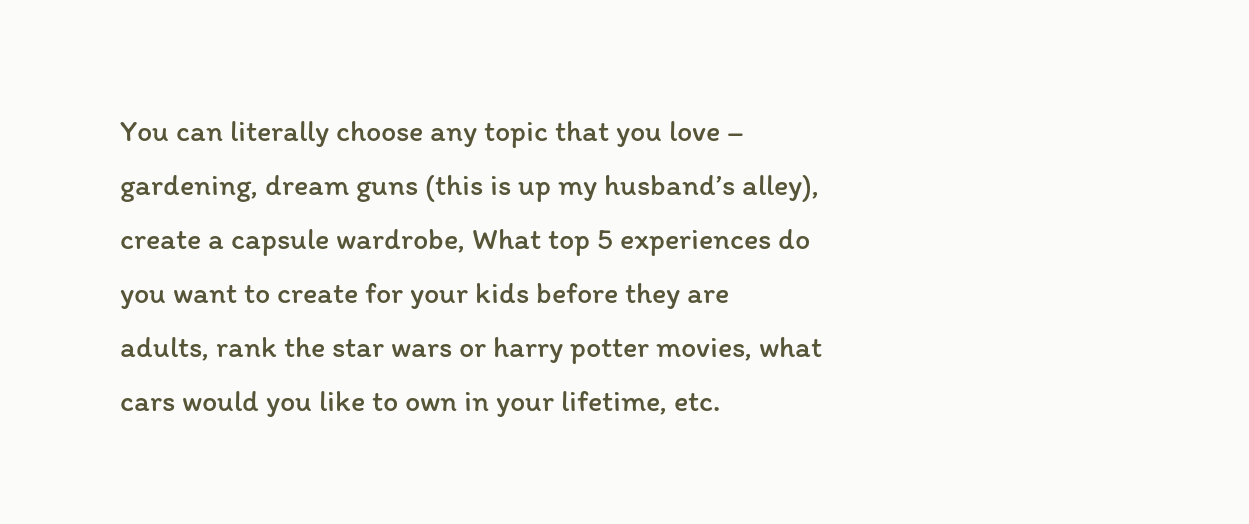You can literally choose any topic that you love – gardening, dream guns (this is up my husband’s alley), create a capsule wardrobe, What top 5 experiences do you want to create for your kids before they are adults, rank the star wars or harry potter movies, what cars would you like to own in your lifetime, etc.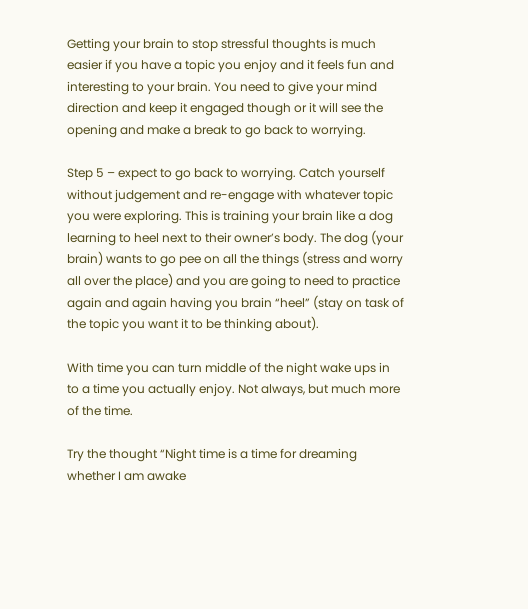Getting your brain to stop stressful thoughts is much easier if you have a topic you enjoy and it feels fun and interesting to your brain. You need to give your mind direction and keep it engaged though or it will see the opening and make a break to go back to worrying.

Step 5 – expect to go back to worrying. Catch yourself without judgement and re-engage with whatever topic you were exploring. This is training your brain like a dog learning to heel next to their owner’s body. The dog (your brain) wants to go pee on all the things (stress and worry all over the place) and you are going to need to practice again and again having you brain “heel” (stay on task of the topic you want it to be thinking about).

With time you can turn middle of the night wake ups in to a time you actually enjoy. Not always, but much more of the time.

Try the thought “Night time is a time for dreaming whether I am awake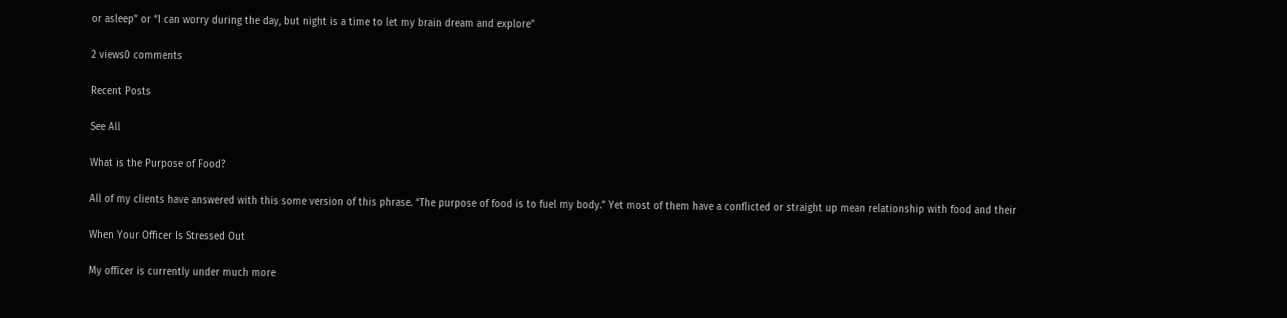or asleep” or “I can worry during the day, but night is a time to let my brain dream and explore”

2 views0 comments

Recent Posts

See All

What is the Purpose of Food?

All of my clients have answered with this some version of this phrase. “The purpose of food is to fuel my body.” Yet most of them have a conflicted or straight up mean relationship with food and their

When Your Officer Is Stressed Out

My officer is currently under much more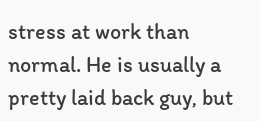stress at work than normal. He is usually a pretty laid back guy, but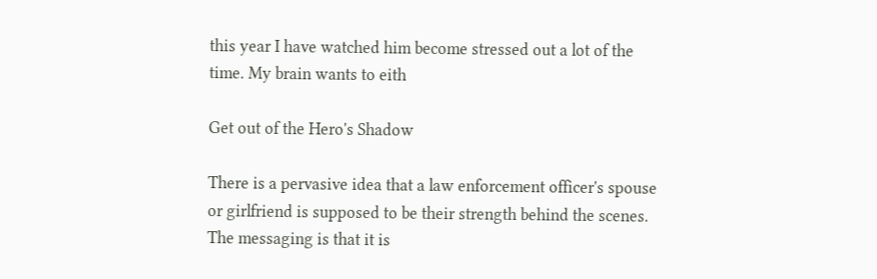this year I have watched him become stressed out a lot of the time. My brain wants to eith

Get out of the Hero's Shadow

There is a pervasive idea that a law enforcement officer's spouse or girlfriend is supposed to be their strength behind the scenes. The messaging is that it is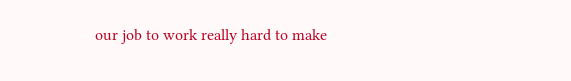our job to work really hard to make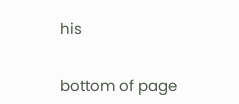his


bottom of page